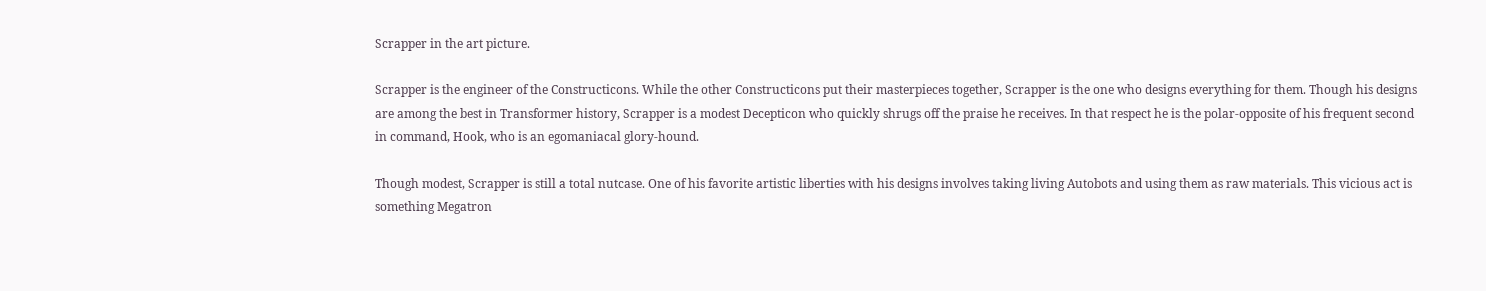Scrapper in the art picture.

Scrapper is the engineer of the Constructicons. While the other Constructicons put their masterpieces together, Scrapper is the one who designs everything for them. Though his designs are among the best in Transformer history, Scrapper is a modest Decepticon who quickly shrugs off the praise he receives. In that respect he is the polar-opposite of his frequent second in command, Hook, who is an egomaniacal glory-hound.

Though modest, Scrapper is still a total nutcase. One of his favorite artistic liberties with his designs involves taking living Autobots and using them as raw materials. This vicious act is something Megatron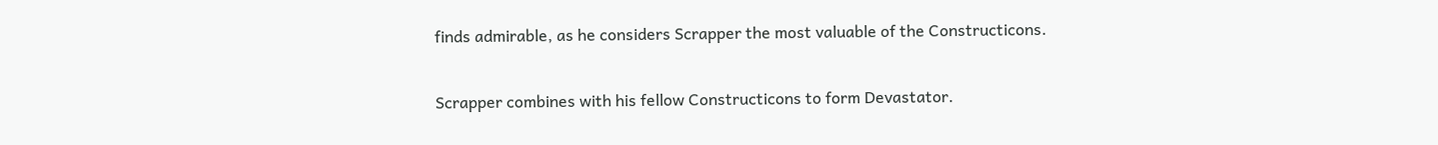finds admirable, as he considers Scrapper the most valuable of the Constructicons.

Scrapper combines with his fellow Constructicons to form Devastator.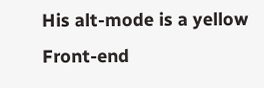His alt-mode is a yellow Front-end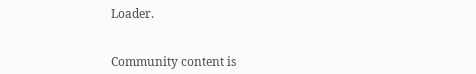Loader.


Community content is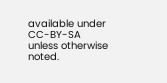available under CC-BY-SA unless otherwise noted.